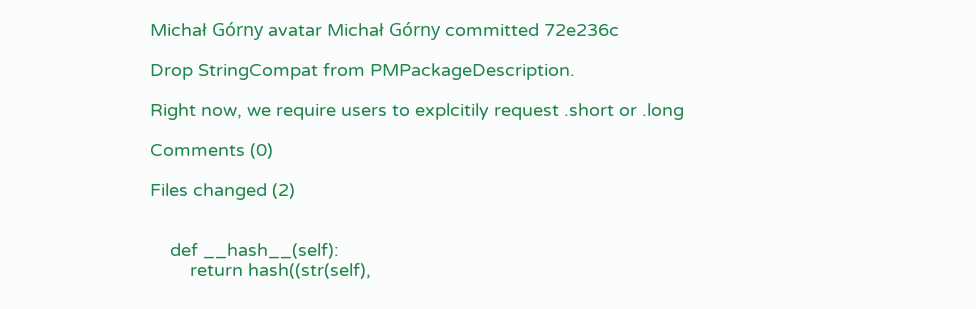Michał Górny avatar Michał Górny committed 72e236c

Drop StringCompat from PMPackageDescription.

Right now, we require users to explcitily request .short or .long

Comments (0)

Files changed (2)


    def __hash__(self):
        return hash((str(self),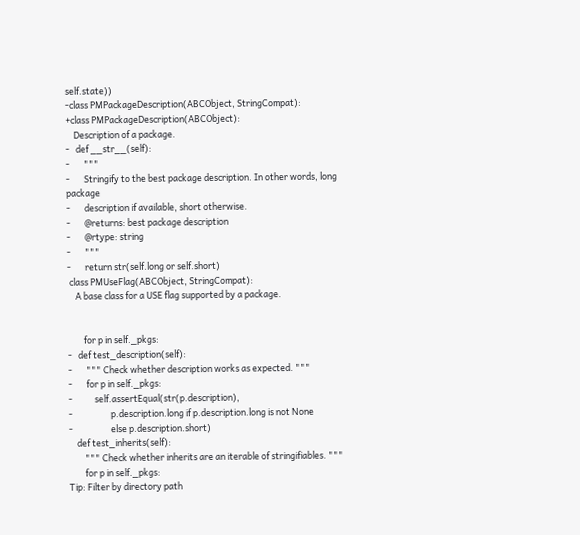self.state))
-class PMPackageDescription(ABCObject, StringCompat):
+class PMPackageDescription(ABCObject):
    Description of a package.
-   def __str__(self):
-       """
-       Stringify to the best package description. In other words, long package
-       description if available, short otherwise.
-       @returns: best package description
-       @rtype: string
-       """
-       return str(self.long or self.short)
 class PMUseFlag(ABCObject, StringCompat):
    A base class for a USE flag supported by a package.


        for p in self._pkgs:
-   def test_description(self):
-       """ Check whether description works as expected. """
-       for p in self._pkgs:
-           self.assertEqual(str(p.description),
-                   p.description.long if p.description.long is not None
-                   else p.description.short)
    def test_inherits(self):
        """ Check whether inherits are an iterable of stringifiables. """
        for p in self._pkgs:
Tip: Filter by directory path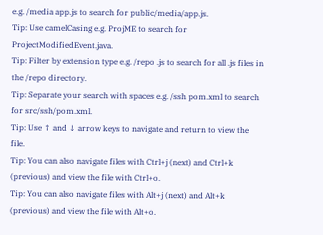e.g. /media app.js to search for public/media/app.js.
Tip: Use camelCasing e.g. ProjME to search for ProjectModifiedEvent.java.
Tip: Filter by extension type e.g. /repo .js to search for all .js files in the /repo directory.
Tip: Separate your search with spaces e.g. /ssh pom.xml to search for src/ssh/pom.xml.
Tip: Use ↑ and ↓ arrow keys to navigate and return to view the file.
Tip: You can also navigate files with Ctrl+j (next) and Ctrl+k (previous) and view the file with Ctrl+o.
Tip: You can also navigate files with Alt+j (next) and Alt+k (previous) and view the file with Alt+o.